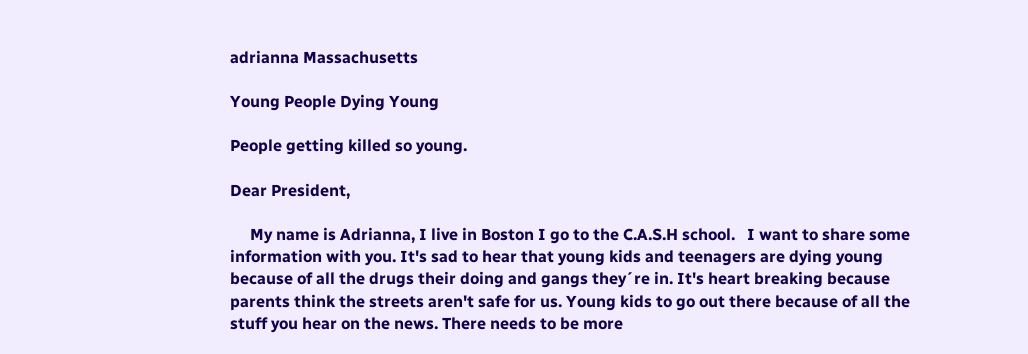adrianna Massachusetts

Young People Dying Young

People getting killed so young.

Dear President,

     My name is Adrianna, I live in Boston I go to the C.A.S.H school.   I want to share some information with you. It's sad to hear that young kids and teenagers are dying young because of all the drugs their doing and gangs they´re in. It's heart breaking because parents think the streets aren't safe for us. Young kids to go out there because of all the stuff you hear on the news. There needs to be more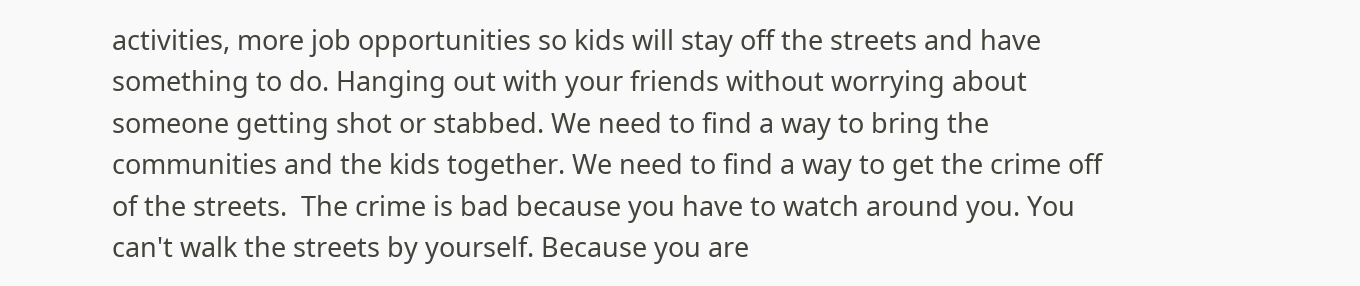activities, more job opportunities so kids will stay off the streets and have something to do. Hanging out with your friends without worrying about someone getting shot or stabbed. We need to find a way to bring the communities and the kids together. We need to find a way to get the crime off  of the streets.  The crime is bad because you have to watch around you. You can't walk the streets by yourself. Because you are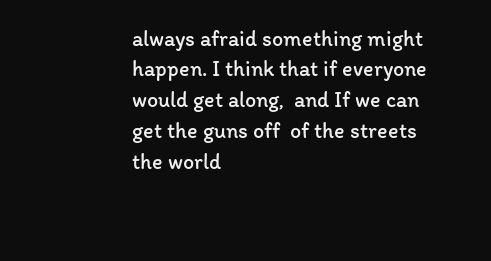always afraid something might happen. I think that if everyone would get along,  and If we can get the guns off  of the streets the world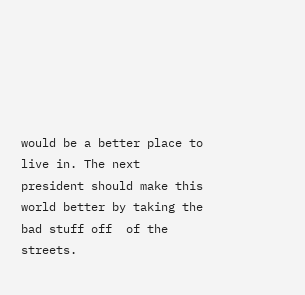would be a better place to live in. The next president should make this world better by taking the bad stuff off  of the streets.